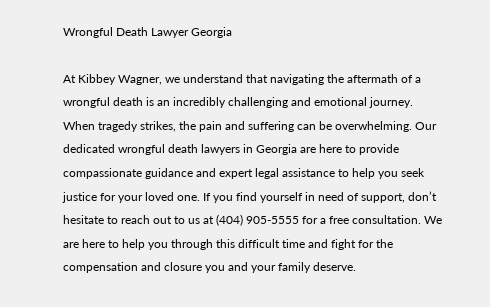Wrongful Death Lawyer Georgia

At Kibbey Wagner, we understand that navigating the aftermath of a wrongful death is an incredibly challenging and emotional journey. When tragedy strikes, the pain and suffering can be overwhelming. Our dedicated wrongful death lawyers in Georgia are here to provide compassionate guidance and expert legal assistance to help you seek justice for your loved one. If you find yourself in need of support, don’t hesitate to reach out to us at (404) 905-5555 for a free consultation. We are here to help you through this difficult time and fight for the compensation and closure you and your family deserve.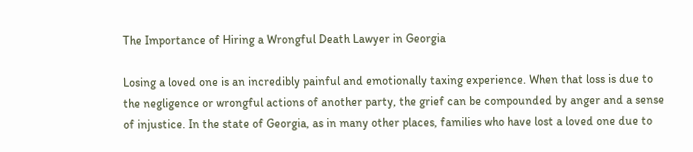The Importance of Hiring a Wrongful Death Lawyer in Georgia

Losing a loved one is an incredibly painful and emotionally taxing experience. When that loss is due to the negligence or wrongful actions of another party, the grief can be compounded by anger and a sense of injustice. In the state of Georgia, as in many other places, families who have lost a loved one due to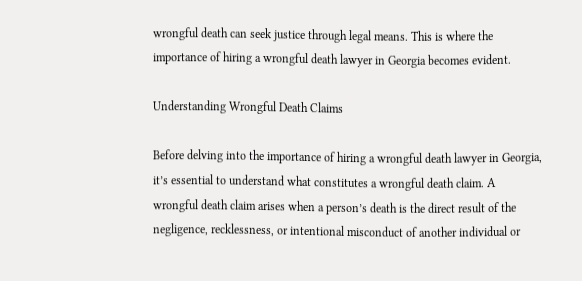wrongful death can seek justice through legal means. This is where the importance of hiring a wrongful death lawyer in Georgia becomes evident.

Understanding Wrongful Death Claims

Before delving into the importance of hiring a wrongful death lawyer in Georgia, it’s essential to understand what constitutes a wrongful death claim. A wrongful death claim arises when a person’s death is the direct result of the negligence, recklessness, or intentional misconduct of another individual or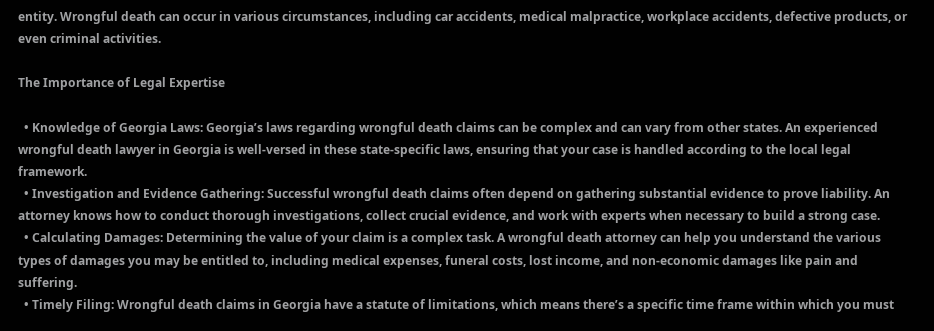entity. Wrongful death can occur in various circumstances, including car accidents, medical malpractice, workplace accidents, defective products, or even criminal activities.

The Importance of Legal Expertise

  • Knowledge of Georgia Laws: Georgia’s laws regarding wrongful death claims can be complex and can vary from other states. An experienced wrongful death lawyer in Georgia is well-versed in these state-specific laws, ensuring that your case is handled according to the local legal framework.
  • Investigation and Evidence Gathering: Successful wrongful death claims often depend on gathering substantial evidence to prove liability. An attorney knows how to conduct thorough investigations, collect crucial evidence, and work with experts when necessary to build a strong case.
  • Calculating Damages: Determining the value of your claim is a complex task. A wrongful death attorney can help you understand the various types of damages you may be entitled to, including medical expenses, funeral costs, lost income, and non-economic damages like pain and suffering.
  • Timely Filing: Wrongful death claims in Georgia have a statute of limitations, which means there’s a specific time frame within which you must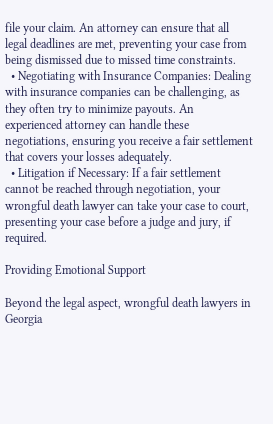file your claim. An attorney can ensure that all legal deadlines are met, preventing your case from being dismissed due to missed time constraints.
  • Negotiating with Insurance Companies: Dealing with insurance companies can be challenging, as they often try to minimize payouts. An experienced attorney can handle these negotiations, ensuring you receive a fair settlement that covers your losses adequately.
  • Litigation if Necessary: If a fair settlement cannot be reached through negotiation, your wrongful death lawyer can take your case to court, presenting your case before a judge and jury, if required.

Providing Emotional Support

Beyond the legal aspect, wrongful death lawyers in Georgia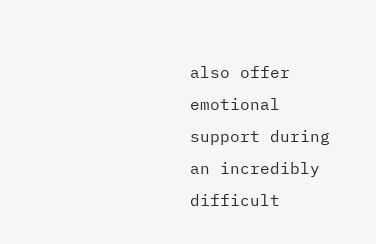also offer emotional support during an incredibly difficult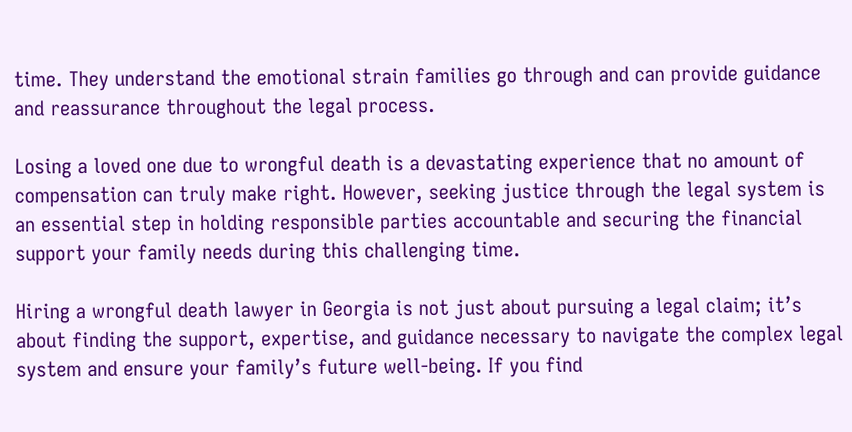time. They understand the emotional strain families go through and can provide guidance and reassurance throughout the legal process.

Losing a loved one due to wrongful death is a devastating experience that no amount of compensation can truly make right. However, seeking justice through the legal system is an essential step in holding responsible parties accountable and securing the financial support your family needs during this challenging time.

Hiring a wrongful death lawyer in Georgia is not just about pursuing a legal claim; it’s about finding the support, expertise, and guidance necessary to navigate the complex legal system and ensure your family’s future well-being. If you find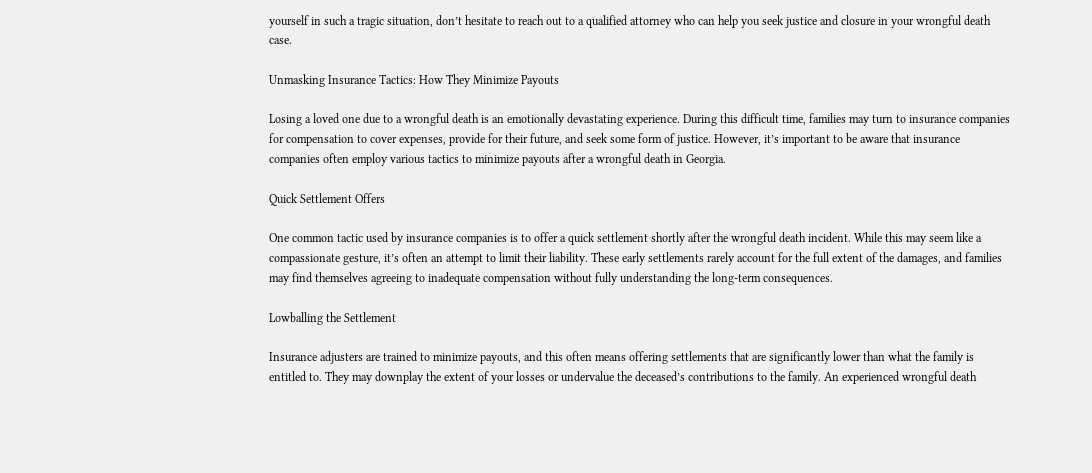yourself in such a tragic situation, don’t hesitate to reach out to a qualified attorney who can help you seek justice and closure in your wrongful death case.

Unmasking Insurance Tactics: How They Minimize Payouts

Losing a loved one due to a wrongful death is an emotionally devastating experience. During this difficult time, families may turn to insurance companies for compensation to cover expenses, provide for their future, and seek some form of justice. However, it’s important to be aware that insurance companies often employ various tactics to minimize payouts after a wrongful death in Georgia.

Quick Settlement Offers

One common tactic used by insurance companies is to offer a quick settlement shortly after the wrongful death incident. While this may seem like a compassionate gesture, it’s often an attempt to limit their liability. These early settlements rarely account for the full extent of the damages, and families may find themselves agreeing to inadequate compensation without fully understanding the long-term consequences.

Lowballing the Settlement

Insurance adjusters are trained to minimize payouts, and this often means offering settlements that are significantly lower than what the family is entitled to. They may downplay the extent of your losses or undervalue the deceased’s contributions to the family. An experienced wrongful death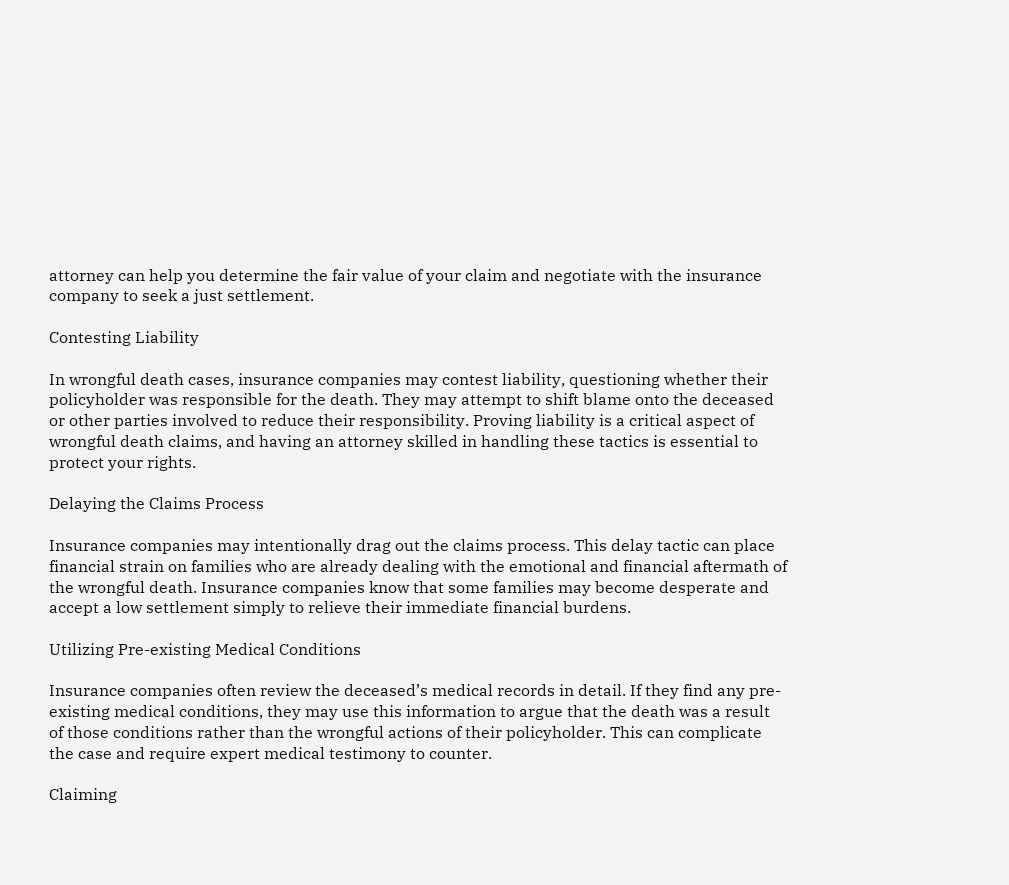attorney can help you determine the fair value of your claim and negotiate with the insurance company to seek a just settlement.

Contesting Liability

In wrongful death cases, insurance companies may contest liability, questioning whether their policyholder was responsible for the death. They may attempt to shift blame onto the deceased or other parties involved to reduce their responsibility. Proving liability is a critical aspect of wrongful death claims, and having an attorney skilled in handling these tactics is essential to protect your rights.

Delaying the Claims Process

Insurance companies may intentionally drag out the claims process. This delay tactic can place financial strain on families who are already dealing with the emotional and financial aftermath of the wrongful death. Insurance companies know that some families may become desperate and accept a low settlement simply to relieve their immediate financial burdens.

Utilizing Pre-existing Medical Conditions

Insurance companies often review the deceased’s medical records in detail. If they find any pre-existing medical conditions, they may use this information to argue that the death was a result of those conditions rather than the wrongful actions of their policyholder. This can complicate the case and require expert medical testimony to counter.

Claiming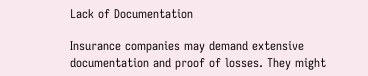Lack of Documentation

Insurance companies may demand extensive documentation and proof of losses. They might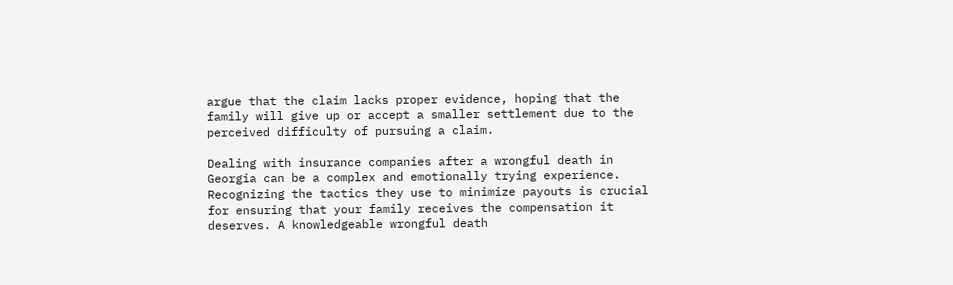argue that the claim lacks proper evidence, hoping that the family will give up or accept a smaller settlement due to the perceived difficulty of pursuing a claim.

Dealing with insurance companies after a wrongful death in Georgia can be a complex and emotionally trying experience. Recognizing the tactics they use to minimize payouts is crucial for ensuring that your family receives the compensation it deserves. A knowledgeable wrongful death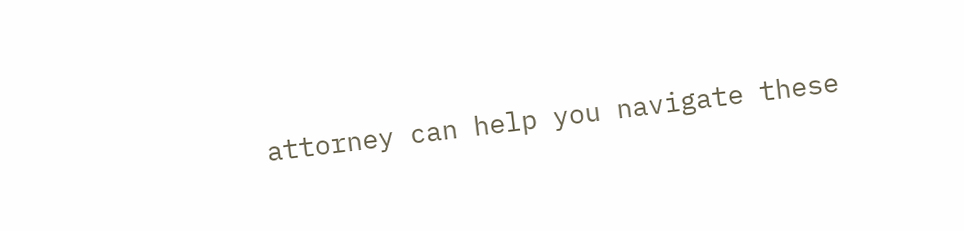attorney can help you navigate these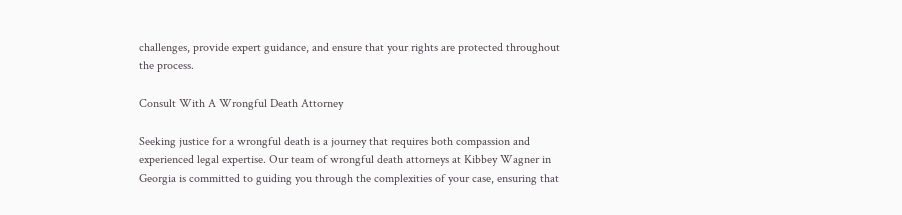challenges, provide expert guidance, and ensure that your rights are protected throughout the process.

Consult With A Wrongful Death Attorney

Seeking justice for a wrongful death is a journey that requires both compassion and experienced legal expertise. Our team of wrongful death attorneys at Kibbey Wagner in Georgia is committed to guiding you through the complexities of your case, ensuring that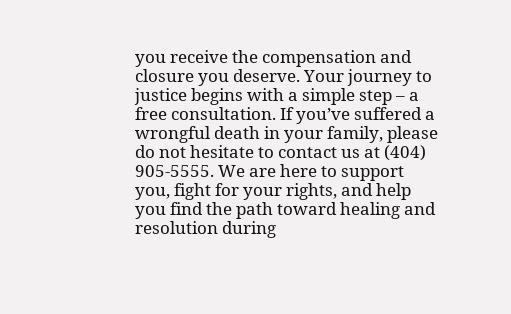you receive the compensation and closure you deserve. Your journey to justice begins with a simple step – a free consultation. If you’ve suffered a wrongful death in your family, please do not hesitate to contact us at (404) 905-5555. We are here to support you, fight for your rights, and help you find the path toward healing and resolution during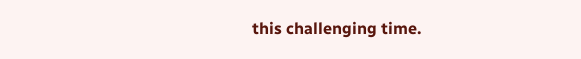this challenging time.